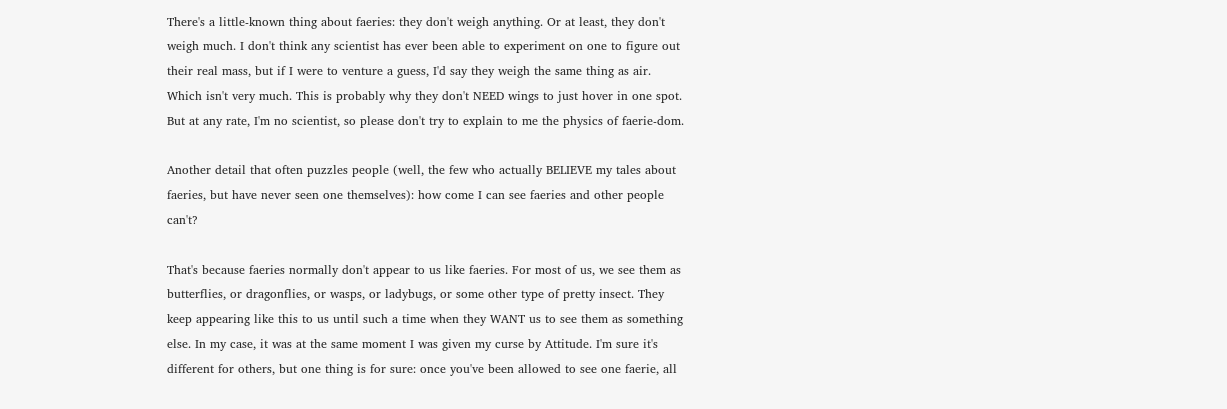There's a little-known thing about faeries: they don't weigh anything. Or at least, they don't weigh much. I don't think any scientist has ever been able to experiment on one to figure out their real mass, but if I were to venture a guess, I'd say they weigh the same thing as air. Which isn't very much. This is probably why they don't NEED wings to just hover in one spot. But at any rate, I'm no scientist, so please don't try to explain to me the physics of faerie-dom.

Another detail that often puzzles people (well, the few who actually BELIEVE my tales about faeries, but have never seen one themselves): how come I can see faeries and other people can't?

That's because faeries normally don't appear to us like faeries. For most of us, we see them as butterflies, or dragonflies, or wasps, or ladybugs, or some other type of pretty insect. They keep appearing like this to us until such a time when they WANT us to see them as something else. In my case, it was at the same moment I was given my curse by Attitude. I'm sure it's different for others, but one thing is for sure: once you've been allowed to see one faerie, all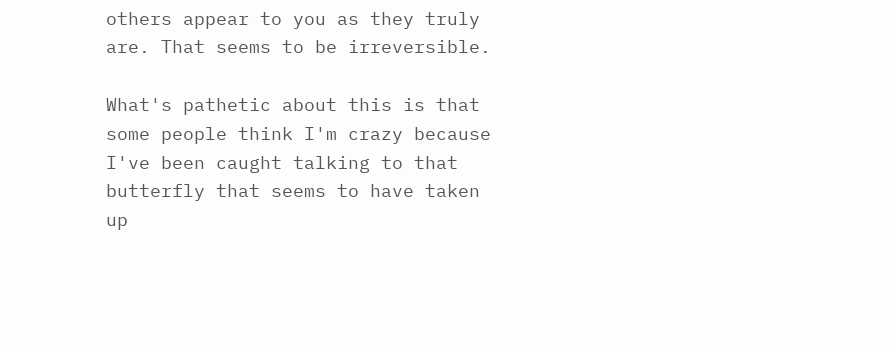others appear to you as they truly are. That seems to be irreversible.

What's pathetic about this is that some people think I'm crazy because I've been caught talking to that butterfly that seems to have taken up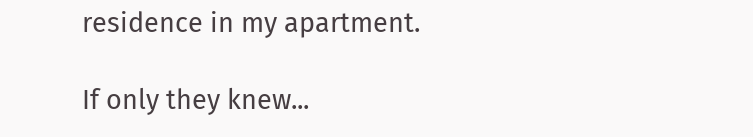residence in my apartment.

If only they knew...